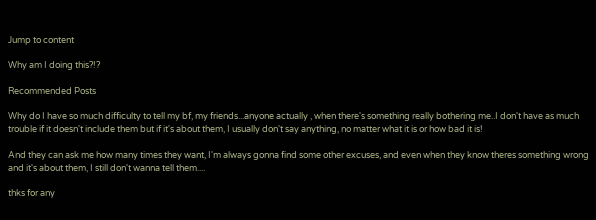Jump to content

Why am I doing this?!?

Recommended Posts

Why do I have so much difficulty to tell my bf, my friends...anyone actually , when there's something really bothering me..I don't have as much trouble if it doesn't include them but if it's about them, I usually don't say anything, no matter what it is or how bad it is!

And they can ask me how many times they want, I'm always gonna find some other excuses, and even when they know theres something wrong and it's about them, I still don't wanna tell them....

thks for any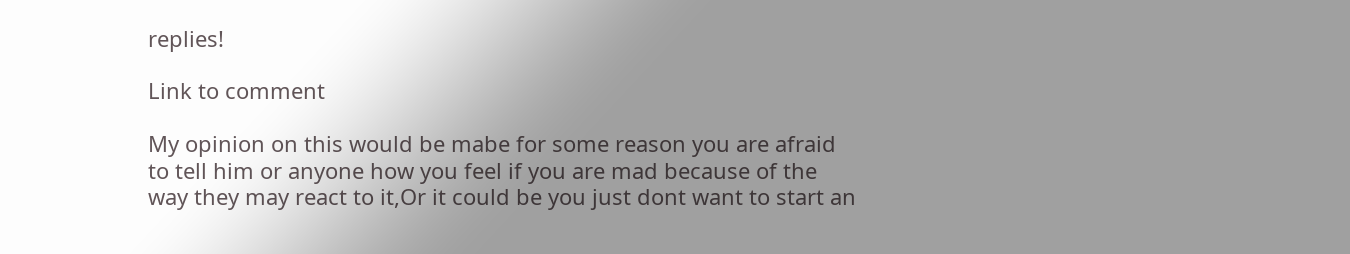replies!

Link to comment

My opinion on this would be mabe for some reason you are afraid to tell him or anyone how you feel if you are mad because of the way they may react to it,Or it could be you just dont want to start an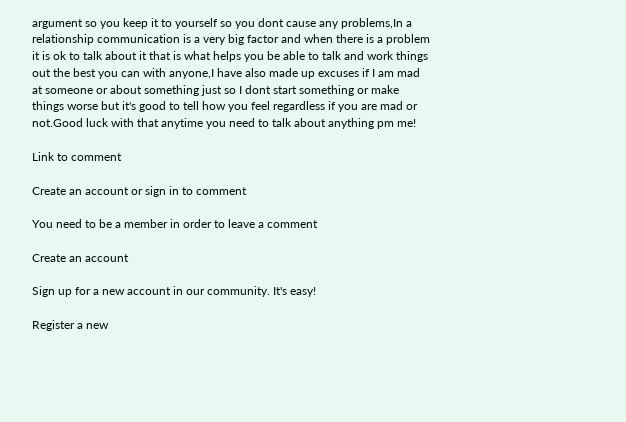argument so you keep it to yourself so you dont cause any problems,In a relationship communication is a very big factor and when there is a problem it is ok to talk about it that is what helps you be able to talk and work things out the best you can with anyone,I have also made up excuses if I am mad at someone or about something just so I dont start something or make things worse but it's good to tell how you feel regardless if you are mad or not.Good luck with that anytime you need to talk about anything pm me!

Link to comment

Create an account or sign in to comment

You need to be a member in order to leave a comment

Create an account

Sign up for a new account in our community. It's easy!

Register a new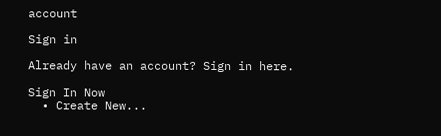account

Sign in

Already have an account? Sign in here.

Sign In Now
  • Create New...